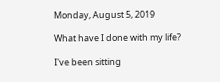Monday, August 5, 2019

What have I done with my life?

I've been sitting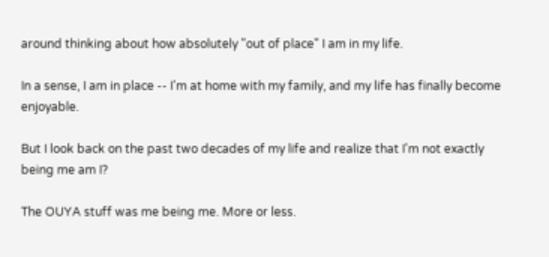around thinking about how absolutely "out of place" I am in my life.

In a sense, I am in place -- I'm at home with my family, and my life has finally become enjoyable.

But I look back on the past two decades of my life and realize that I'm not exactly being me am I?

The OUYA stuff was me being me. More or less.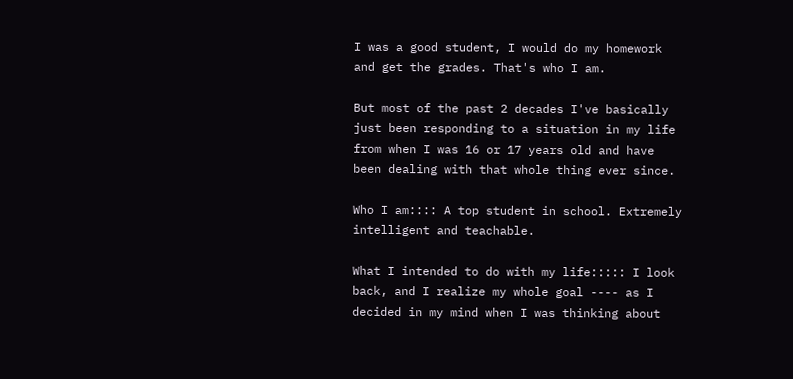I was a good student, I would do my homework and get the grades. That's who I am.

But most of the past 2 decades I've basically just been responding to a situation in my life from when I was 16 or 17 years old and have been dealing with that whole thing ever since.

Who I am:::: A top student in school. Extremely intelligent and teachable.

What I intended to do with my life::::: I look back, and I realize my whole goal ---- as I decided in my mind when I was thinking about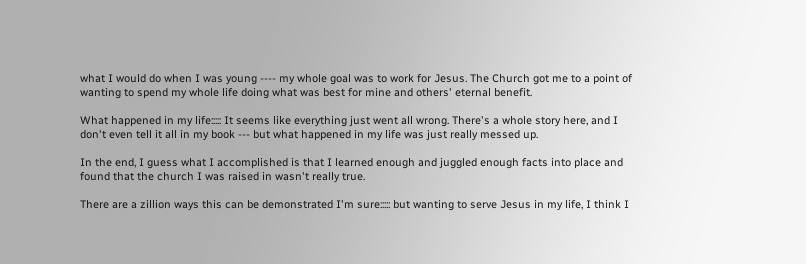what I would do when I was young ---- my whole goal was to work for Jesus. The Church got me to a point of wanting to spend my whole life doing what was best for mine and others' eternal benefit.

What happened in my life::::: It seems like everything just went all wrong. There's a whole story here, and I don't even tell it all in my book --- but what happened in my life was just really messed up.

In the end, I guess what I accomplished is that I learned enough and juggled enough facts into place and found that the church I was raised in wasn't really true.

There are a zillion ways this can be demonstrated I'm sure::::: but wanting to serve Jesus in my life, I think I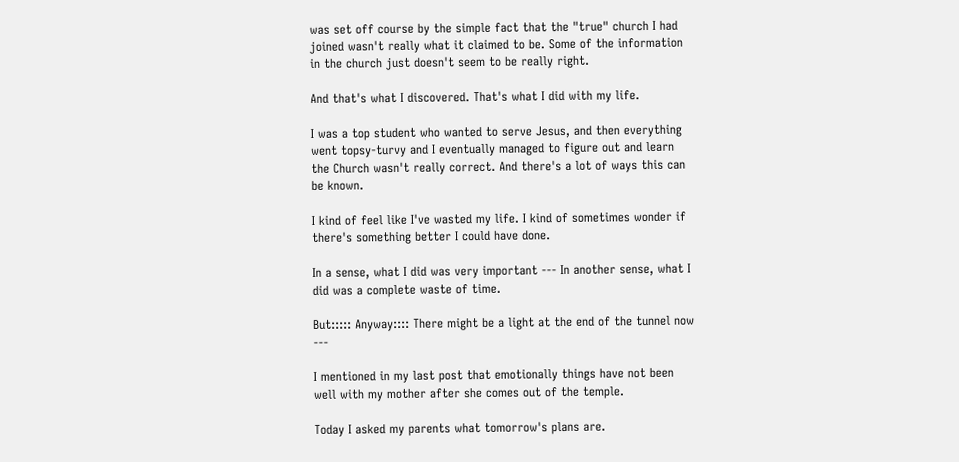was set off course by the simple fact that the "true" church I had joined wasn't really what it claimed to be. Some of the information in the church just doesn't seem to be really right.

And that's what I discovered. That's what I did with my life.

I was a top student who wanted to serve Jesus, and then everything went topsy-turvy and I eventually managed to figure out and learn the Church wasn't really correct. And there's a lot of ways this can be known.

I kind of feel like I've wasted my life. I kind of sometimes wonder if there's something better I could have done.

In a sense, what I did was very important --- In another sense, what I did was a complete waste of time.

But::::: Anyway:::: There might be a light at the end of the tunnel now ---

I mentioned in my last post that emotionally things have not been well with my mother after she comes out of the temple.

Today I asked my parents what tomorrow's plans are.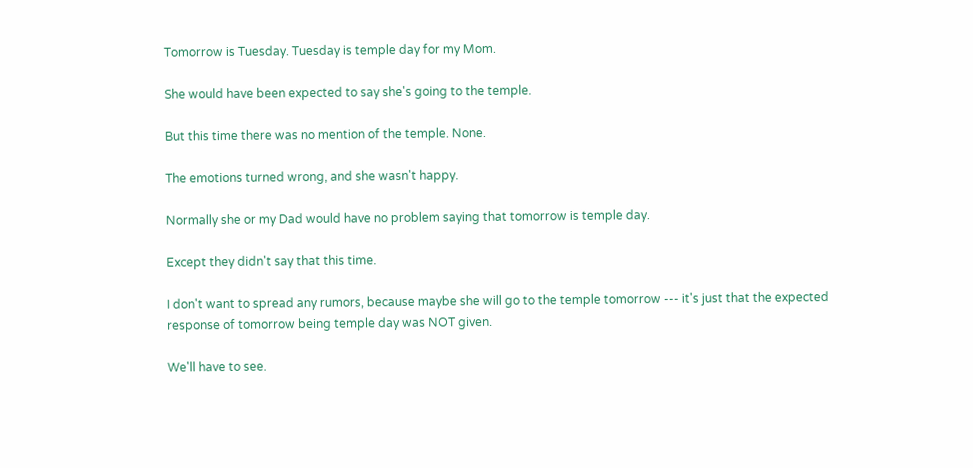Tomorrow is Tuesday. Tuesday is temple day for my Mom.

She would have been expected to say she's going to the temple.

But this time there was no mention of the temple. None.

The emotions turned wrong, and she wasn't happy.

Normally she or my Dad would have no problem saying that tomorrow is temple day.

Except they didn't say that this time.

I don't want to spread any rumors, because maybe she will go to the temple tomorrow --- it's just that the expected response of tomorrow being temple day was NOT given.

We'll have to see.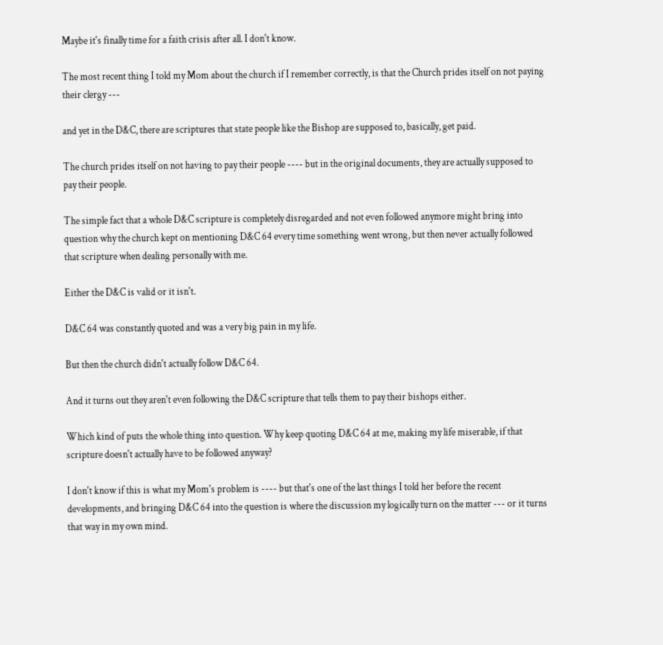Maybe it's finally time for a faith crisis after all. I don't know.

The most recent thing I told my Mom about the church if I remember correctly, is that the Church prides itself on not paying their clergy ---

and yet in the D&C, there are scriptures that state people like the Bishop are supposed to, basically, get paid.

The church prides itself on not having to pay their people ---- but in the original documents, they are actually supposed to pay their people.

The simple fact that a whole D&C scripture is completely disregarded and not even followed anymore might bring into question why the church kept on mentioning D&C 64 every time something went wrong, but then never actually followed that scripture when dealing personally with me.

Either the D&C is valid or it isn't.

D&C 64 was constantly quoted and was a very big pain in my life.

But then the church didn't actually follow D&C 64.

And it turns out they aren't even following the D&C scripture that tells them to pay their bishops either.

Which kind of puts the whole thing into question. Why keep quoting D&C 64 at me, making my life miserable, if that scripture doesn't actually have to be followed anyway?

I don't know if this is what my Mom's problem is ---- but that's one of the last things I told her before the recent developments, and bringing D&C 64 into the question is where the discussion my logically turn on the matter --- or it turns that way in my own mind.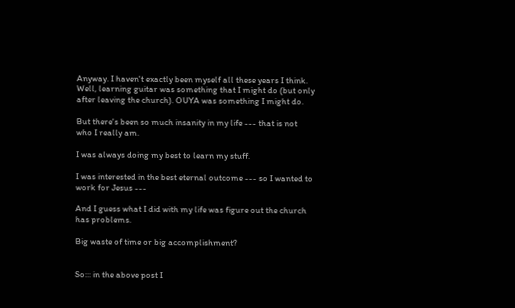Anyway. I haven't exactly been myself all these years I think. Well, learning guitar was something that I might do (but only after leaving the church). OUYA was something I might do.

But there's been so much insanity in my life --- that is not who I really am.

I was always doing my best to learn my stuff.

I was interested in the best eternal outcome --- so I wanted to work for Jesus ---

And I guess what I did with my life was figure out the church has problems.

Big waste of time or big accomplishment?


So::: in the above post I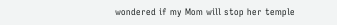wondered if my Mom will stop her temple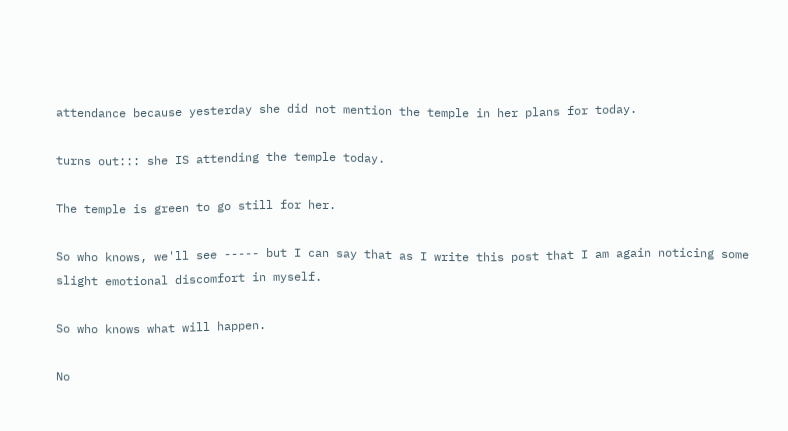attendance because yesterday she did not mention the temple in her plans for today.

turns out::: she IS attending the temple today.

The temple is green to go still for her.

So who knows, we'll see ----- but I can say that as I write this post that I am again noticing some slight emotional discomfort in myself.

So who knows what will happen.

No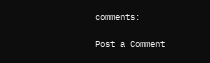comments:

Post a Comment